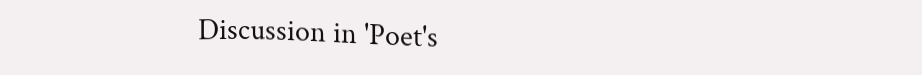Discussion in 'Poet's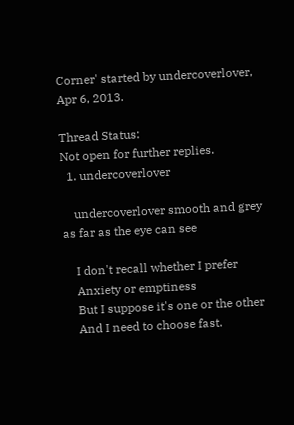Corner' started by undercoverlover, Apr 6, 2013.

Thread Status:
Not open for further replies.
  1. undercoverlover

    undercoverlover smooth and grey as far as the eye can see

    I don't recall whether I prefer
    Anxiety or emptiness
    But I suppose it's one or the other
    And I need to choose fast.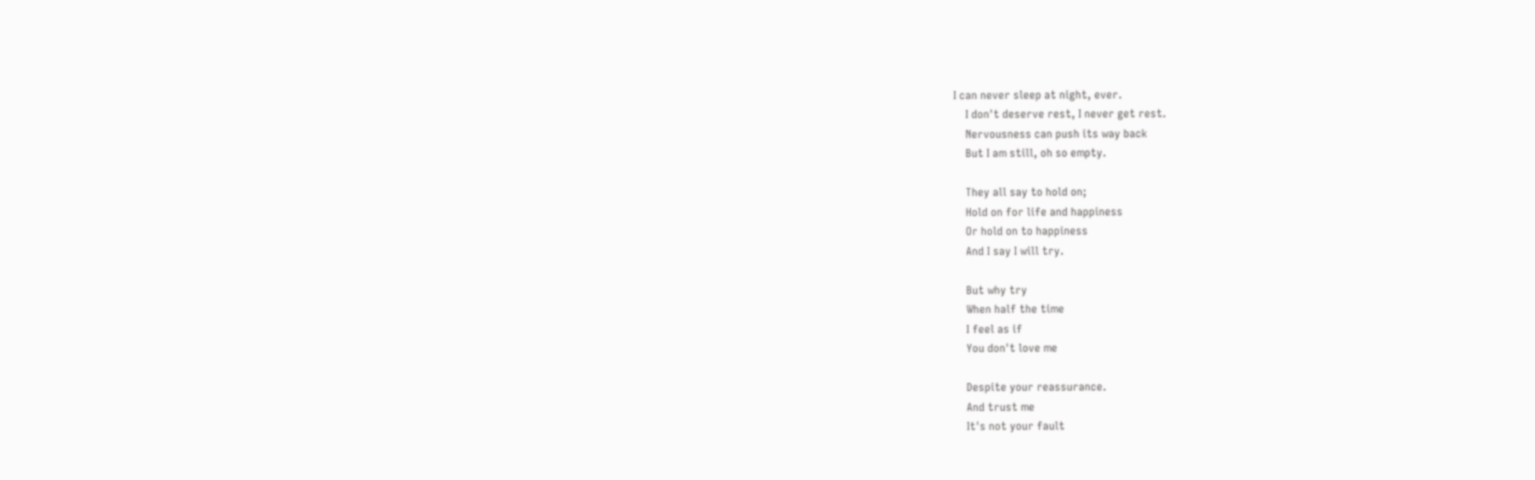I can never sleep at night, ever.
    I don't deserve rest, I never get rest.
    Nervousness can push its way back
    But I am still, oh so empty.

    They all say to hold on;
    Hold on for life and happiness
    Or hold on to happiness
    And I say I will try.

    But why try
    When half the time
    I feel as if
    You don't love me

    Despite your reassurance.
    And trust me
    It's not your fault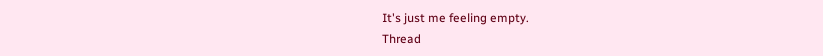It's just me feeling empty.
Thread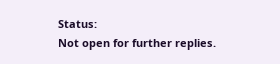Status:
Not open for further replies.